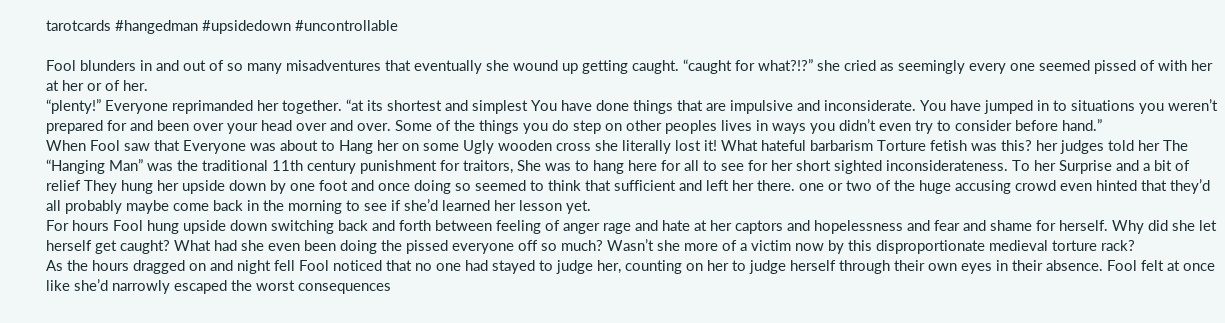tarotcards #hangedman #upsidedown #uncontrollable

Fool blunders in and out of so many misadventures that eventually she wound up getting caught. “caught for what?!?” she cried as seemingly every one seemed pissed of with her at her or of her.
“plenty!” Everyone reprimanded her together. “at its shortest and simplest You have done things that are impulsive and inconsiderate. You have jumped in to situations you weren’t prepared for and been over your head over and over. Some of the things you do step on other peoples lives in ways you didn’t even try to consider before hand.”
When Fool saw that Everyone was about to Hang her on some Ugly wooden cross she literally lost it! What hateful barbarism Torture fetish was this? her judges told her The “Hanging Man” was the traditional 11th century punishment for traitors, She was to hang here for all to see for her short sighted inconsiderateness. To her Surprise and a bit of relief They hung her upside down by one foot and once doing so seemed to think that sufficient and left her there. one or two of the huge accusing crowd even hinted that they’d all probably maybe come back in the morning to see if she’d learned her lesson yet.
For hours Fool hung upside down switching back and forth between feeling of anger rage and hate at her captors and hopelessness and fear and shame for herself. Why did she let herself get caught? What had she even been doing the pissed everyone off so much? Wasn’t she more of a victim now by this disproportionate medieval torture rack?
As the hours dragged on and night fell Fool noticed that no one had stayed to judge her, counting on her to judge herself through their own eyes in their absence. Fool felt at once like she’d narrowly escaped the worst consequences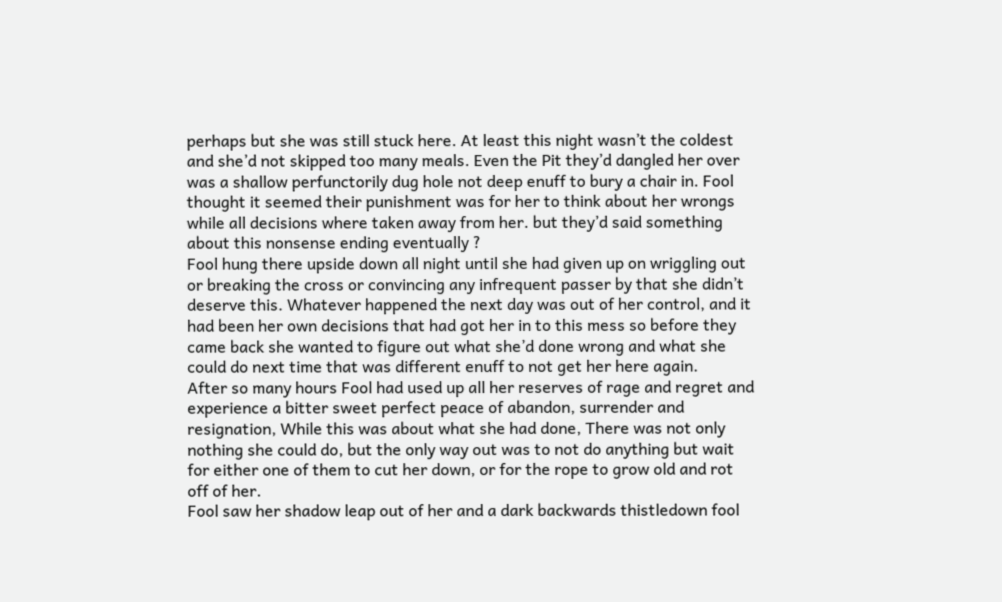perhaps but she was still stuck here. At least this night wasn’t the coldest and she’d not skipped too many meals. Even the Pit they’d dangled her over was a shallow perfunctorily dug hole not deep enuff to bury a chair in. Fool thought it seemed their punishment was for her to think about her wrongs while all decisions where taken away from her. but they’d said something about this nonsense ending eventually ?
Fool hung there upside down all night until she had given up on wriggling out or breaking the cross or convincing any infrequent passer by that she didn’t deserve this. Whatever happened the next day was out of her control, and it had been her own decisions that had got her in to this mess so before they came back she wanted to figure out what she’d done wrong and what she could do next time that was different enuff to not get her here again.
After so many hours Fool had used up all her reserves of rage and regret and experience a bitter sweet perfect peace of abandon, surrender and resignation, While this was about what she had done, There was not only nothing she could do, but the only way out was to not do anything but wait for either one of them to cut her down, or for the rope to grow old and rot off of her.
Fool saw her shadow leap out of her and a dark backwards thistledown fool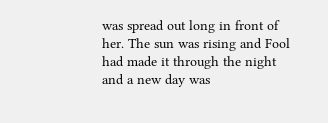was spread out long in front of her. The sun was rising and Fool had made it through the night and a new day was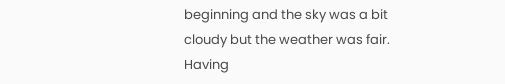beginning and the sky was a bit cloudy but the weather was fair.
Having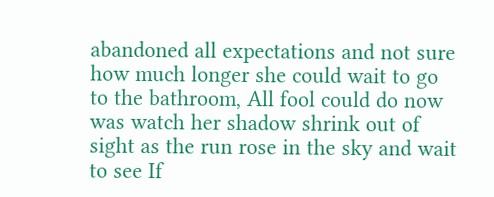abandoned all expectations and not sure how much longer she could wait to go to the bathroom, All fool could do now was watch her shadow shrink out of sight as the run rose in the sky and wait to see If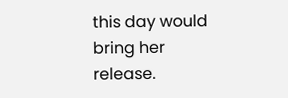this day would bring her release.